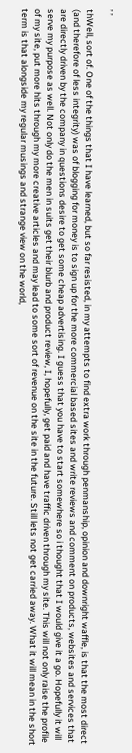, ,

thWell, sort of. One of the things that I have learned, but so far resisted, in my attempts to find extra work through penmanship, opinion and downright waffle, is that the most direct (and therefore of less integrity) was of blogging for money is to sign up for the more commercial based sites and write reviews and comment on products, websites and services that are directly driven by the company in questions desire to get some cheap advertising. I guess that you have to start somewhere so i thought that I would give it a go. Hopefully it will serve my purpose as well. Not only do the men in suits get their blurb and product review, I, hopefully, get paid and have traffic driven through my site. This will not only raise the profile of my site, put more hits through my more creative articles and may lead to some sort of revenue on the site in the future. Still lets not get carried away. What it will mean in the short term is that alongside my regular musings and strange view on the world,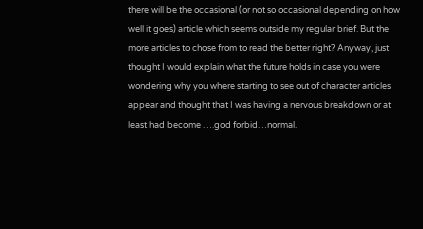there will be the occasional (or not so occasional depending on how well it goes) article which seems outside my regular brief. But the more articles to chose from to read the better right? Anyway, just thought I would explain what the future holds in case you were wondering why you where starting to see out of character articles appear and thought that I was having a nervous breakdown or at least had become ….god forbid…normal.